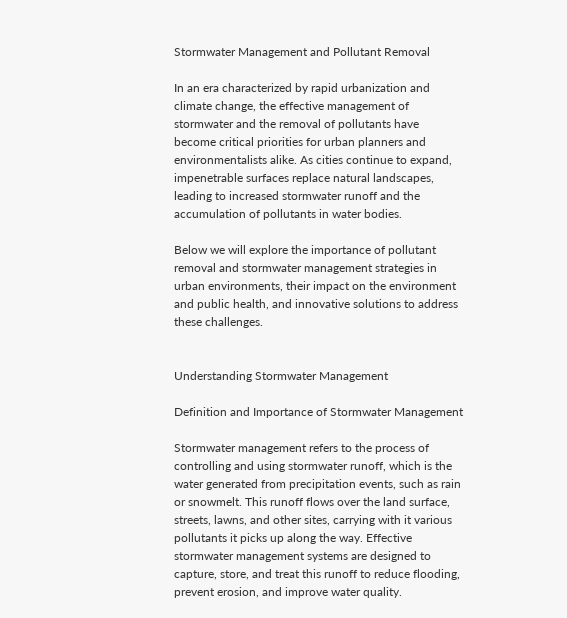Stormwater Management and Pollutant Removal

In an era characterized by rapid urbanization and climate change, the effective management of stormwater and the removal of pollutants have become critical priorities for urban planners and environmentalists alike. As cities continue to expand, impenetrable surfaces replace natural landscapes, leading to increased stormwater runoff and the accumulation of pollutants in water bodies.

Below we will explore the importance of pollutant removal and stormwater management strategies in urban environments, their impact on the environment and public health, and innovative solutions to address these challenges.


Understanding Stormwater Management

Definition and Importance of Stormwater Management

Stormwater management refers to the process of controlling and using stormwater runoff, which is the water generated from precipitation events, such as rain or snowmelt. This runoff flows over the land surface, streets, lawns, and other sites, carrying with it various pollutants it picks up along the way. Effective stormwater management systems are designed to capture, store, and treat this runoff to reduce flooding, prevent erosion, and improve water quality.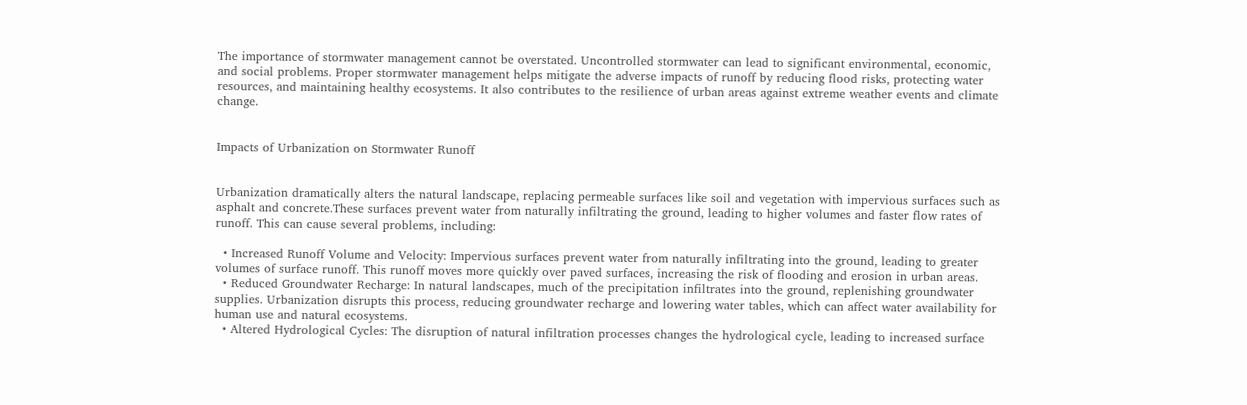The importance of stormwater management cannot be overstated. Uncontrolled stormwater can lead to significant environmental, economic, and social problems. Proper stormwater management helps mitigate the adverse impacts of runoff by reducing flood risks, protecting water resources, and maintaining healthy ecosystems. It also contributes to the resilience of urban areas against extreme weather events and climate change.


Impacts of Urbanization on Stormwater Runoff


Urbanization dramatically alters the natural landscape, replacing permeable surfaces like soil and vegetation with impervious surfaces such as asphalt and concrete.These surfaces prevent water from naturally infiltrating the ground, leading to higher volumes and faster flow rates of runoff. This can cause several problems, including:

  • Increased Runoff Volume and Velocity: Impervious surfaces prevent water from naturally infiltrating into the ground, leading to greater volumes of surface runoff. This runoff moves more quickly over paved surfaces, increasing the risk of flooding and erosion in urban areas.
  • Reduced Groundwater Recharge: In natural landscapes, much of the precipitation infiltrates into the ground, replenishing groundwater supplies. Urbanization disrupts this process, reducing groundwater recharge and lowering water tables, which can affect water availability for human use and natural ecosystems.
  • Altered Hydrological Cycles: The disruption of natural infiltration processes changes the hydrological cycle, leading to increased surface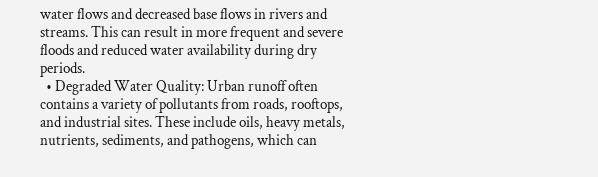water flows and decreased base flows in rivers and streams. This can result in more frequent and severe floods and reduced water availability during dry periods.
  • Degraded Water Quality: Urban runoff often contains a variety of pollutants from roads, rooftops, and industrial sites. These include oils, heavy metals, nutrients, sediments, and pathogens, which can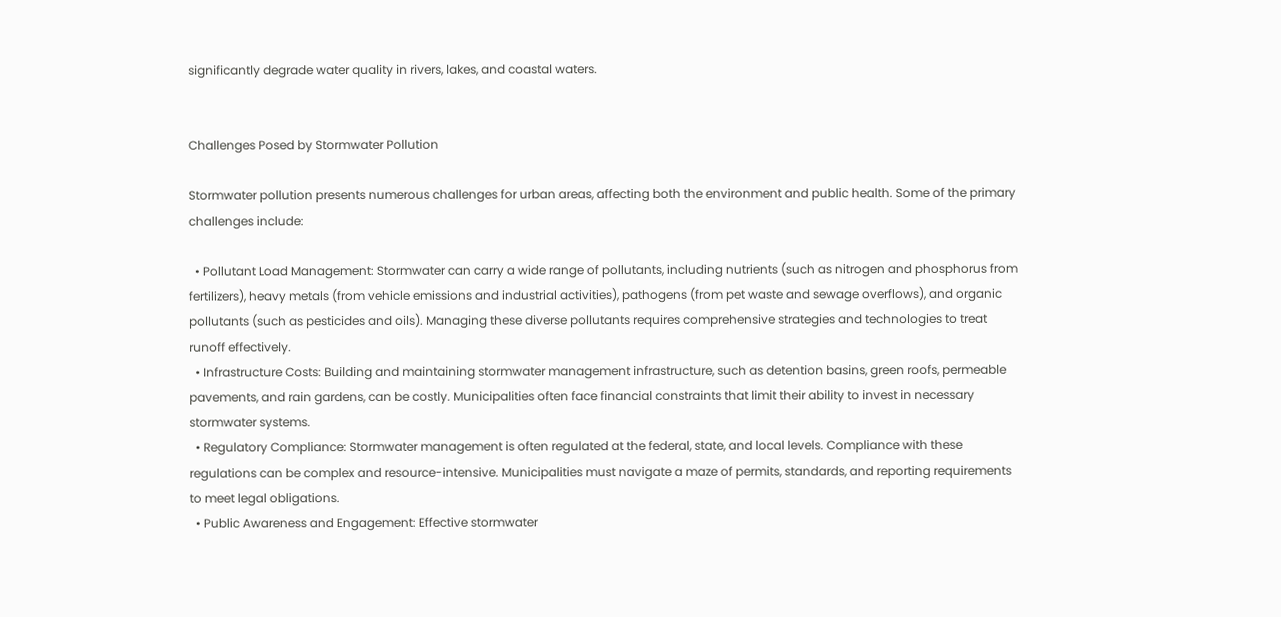significantly degrade water quality in rivers, lakes, and coastal waters.


Challenges Posed by Stormwater Pollution

Stormwater pollution presents numerous challenges for urban areas, affecting both the environment and public health. Some of the primary challenges include:

  • Pollutant Load Management: Stormwater can carry a wide range of pollutants, including nutrients (such as nitrogen and phosphorus from fertilizers), heavy metals (from vehicle emissions and industrial activities), pathogens (from pet waste and sewage overflows), and organic pollutants (such as pesticides and oils). Managing these diverse pollutants requires comprehensive strategies and technologies to treat runoff effectively.
  • Infrastructure Costs: Building and maintaining stormwater management infrastructure, such as detention basins, green roofs, permeable pavements, and rain gardens, can be costly. Municipalities often face financial constraints that limit their ability to invest in necessary stormwater systems.
  • Regulatory Compliance: Stormwater management is often regulated at the federal, state, and local levels. Compliance with these regulations can be complex and resource-intensive. Municipalities must navigate a maze of permits, standards, and reporting requirements to meet legal obligations.
  • Public Awareness and Engagement: Effective stormwater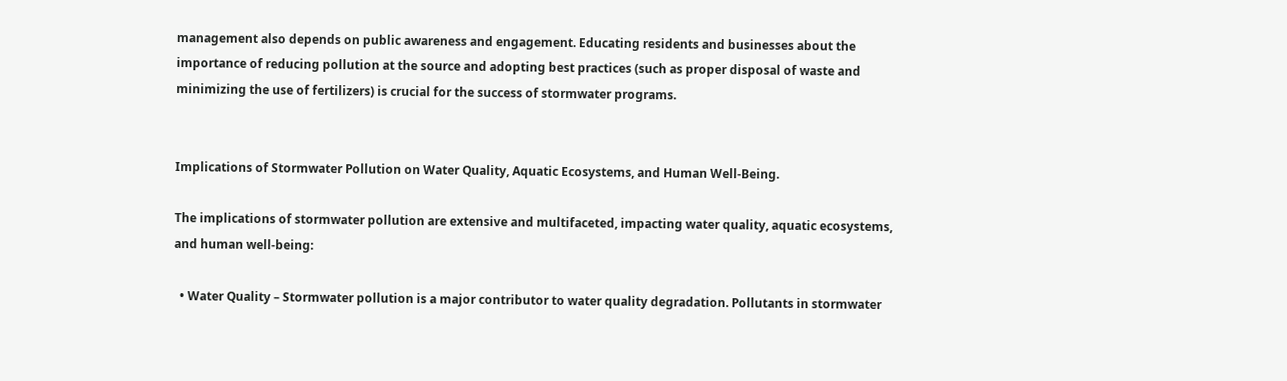management also depends on public awareness and engagement. Educating residents and businesses about the importance of reducing pollution at the source and adopting best practices (such as proper disposal of waste and minimizing the use of fertilizers) is crucial for the success of stormwater programs.


Implications of Stormwater Pollution on Water Quality, Aquatic Ecosystems, and Human Well-Being.

The implications of stormwater pollution are extensive and multifaceted, impacting water quality, aquatic ecosystems, and human well-being:

  • Water Quality – Stormwater pollution is a major contributor to water quality degradation. Pollutants in stormwater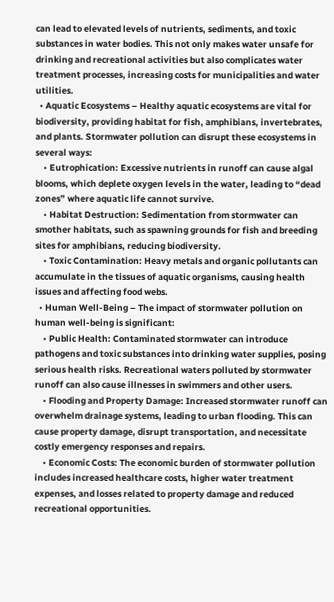can lead to elevated levels of nutrients, sediments, and toxic substances in water bodies. This not only makes water unsafe for drinking and recreational activities but also complicates water treatment processes, increasing costs for municipalities and water utilities.
  • Aquatic Ecosystems – Healthy aquatic ecosystems are vital for biodiversity, providing habitat for fish, amphibians, invertebrates, and plants. Stormwater pollution can disrupt these ecosystems in several ways:
    • Eutrophication: Excessive nutrients in runoff can cause algal blooms, which deplete oxygen levels in the water, leading to “dead zones” where aquatic life cannot survive.
    • Habitat Destruction: Sedimentation from stormwater can smother habitats, such as spawning grounds for fish and breeding sites for amphibians, reducing biodiversity.
    • Toxic Contamination: Heavy metals and organic pollutants can accumulate in the tissues of aquatic organisms, causing health issues and affecting food webs.
  • Human Well-Being – The impact of stormwater pollution on human well-being is significant:
    • Public Health: Contaminated stormwater can introduce pathogens and toxic substances into drinking water supplies, posing serious health risks. Recreational waters polluted by stormwater runoff can also cause illnesses in swimmers and other users.
    • Flooding and Property Damage: Increased stormwater runoff can overwhelm drainage systems, leading to urban flooding. This can cause property damage, disrupt transportation, and necessitate costly emergency responses and repairs.
    • Economic Costs: The economic burden of stormwater pollution includes increased healthcare costs, higher water treatment expenses, and losses related to property damage and reduced recreational opportunities.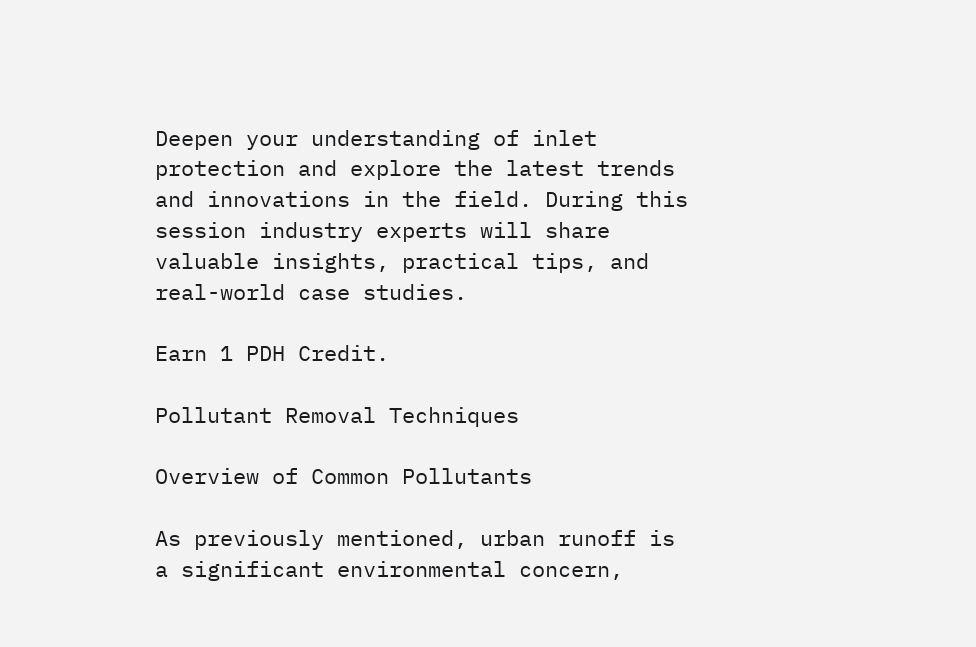Deepen your understanding of inlet protection and explore the latest trends and innovations in the field. During this session industry experts will share valuable insights, practical tips, and real-world case studies.

Earn 1 PDH Credit.

Pollutant Removal Techniques

Overview of Common Pollutants

As previously mentioned, urban runoff is a significant environmental concern,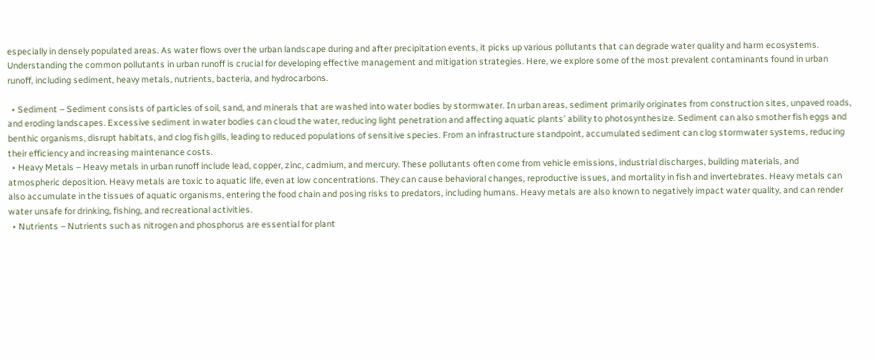especially in densely populated areas. As water flows over the urban landscape during and after precipitation events, it picks up various pollutants that can degrade water quality and harm ecosystems. Understanding the common pollutants in urban runoff is crucial for developing effective management and mitigation strategies. Here, we explore some of the most prevalent contaminants found in urban runoff, including sediment, heavy metals, nutrients, bacteria, and hydrocarbons.

  • Sediment – Sediment consists of particles of soil, sand, and minerals that are washed into water bodies by stormwater. In urban areas, sediment primarily originates from construction sites, unpaved roads, and eroding landscapes. Excessive sediment in water bodies can cloud the water, reducing light penetration and affecting aquatic plants’ ability to photosynthesize. Sediment can also smother fish eggs and benthic organisms, disrupt habitats, and clog fish gills, leading to reduced populations of sensitive species. From an infrastructure standpoint, accumulated sediment can clog stormwater systems, reducing their efficiency and increasing maintenance costs.
  • Heavy Metals – Heavy metals in urban runoff include lead, copper, zinc, cadmium, and mercury. These pollutants often come from vehicle emissions, industrial discharges, building materials, and atmospheric deposition. Heavy metals are toxic to aquatic life, even at low concentrations. They can cause behavioral changes, reproductive issues, and mortality in fish and invertebrates. Heavy metals can also accumulate in the tissues of aquatic organisms, entering the food chain and posing risks to predators, including humans. Heavy metals are also known to negatively impact water quality, and can render water unsafe for drinking, fishing, and recreational activities.
  • Nutrients – Nutrients such as nitrogen and phosphorus are essential for plant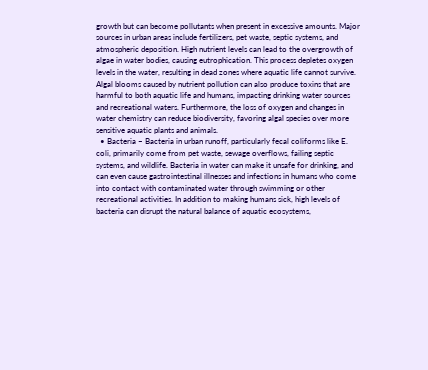growth but can become pollutants when present in excessive amounts. Major sources in urban areas include fertilizers, pet waste, septic systems, and atmospheric deposition. High nutrient levels can lead to the overgrowth of algae in water bodies, causing eutrophication. This process depletes oxygen levels in the water, resulting in dead zones where aquatic life cannot survive. Algal blooms caused by nutrient pollution can also produce toxins that are harmful to both aquatic life and humans, impacting drinking water sources and recreational waters. Furthermore, the loss of oxygen and changes in water chemistry can reduce biodiversity, favoring algal species over more sensitive aquatic plants and animals.
  • Bacteria – Bacteria in urban runoff, particularly fecal coliforms like E. coli, primarily come from pet waste, sewage overflows, failing septic systems, and wildlife. Bacteria in water can make it unsafe for drinking, and can even cause gastrointestinal illnesses and infections in humans who come into contact with contaminated water through swimming or other recreational activities. In addition to making humans sick, high levels of bacteria can disrupt the natural balance of aquatic ecosystems,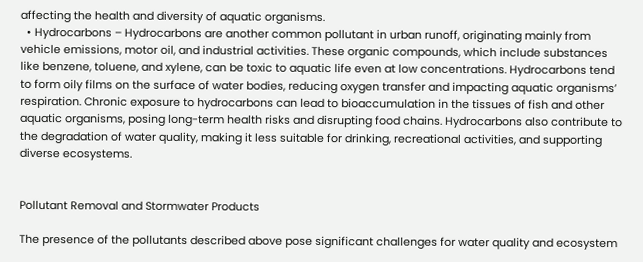affecting the health and diversity of aquatic organisms.
  • Hydrocarbons – Hydrocarbons are another common pollutant in urban runoff, originating mainly from vehicle emissions, motor oil, and industrial activities. These organic compounds, which include substances like benzene, toluene, and xylene, can be toxic to aquatic life even at low concentrations. Hydrocarbons tend to form oily films on the surface of water bodies, reducing oxygen transfer and impacting aquatic organisms’ respiration. Chronic exposure to hydrocarbons can lead to bioaccumulation in the tissues of fish and other aquatic organisms, posing long-term health risks and disrupting food chains. Hydrocarbons also contribute to the degradation of water quality, making it less suitable for drinking, recreational activities, and supporting diverse ecosystems.


Pollutant Removal and Stormwater Products

The presence of the pollutants described above pose significant challenges for water quality and ecosystem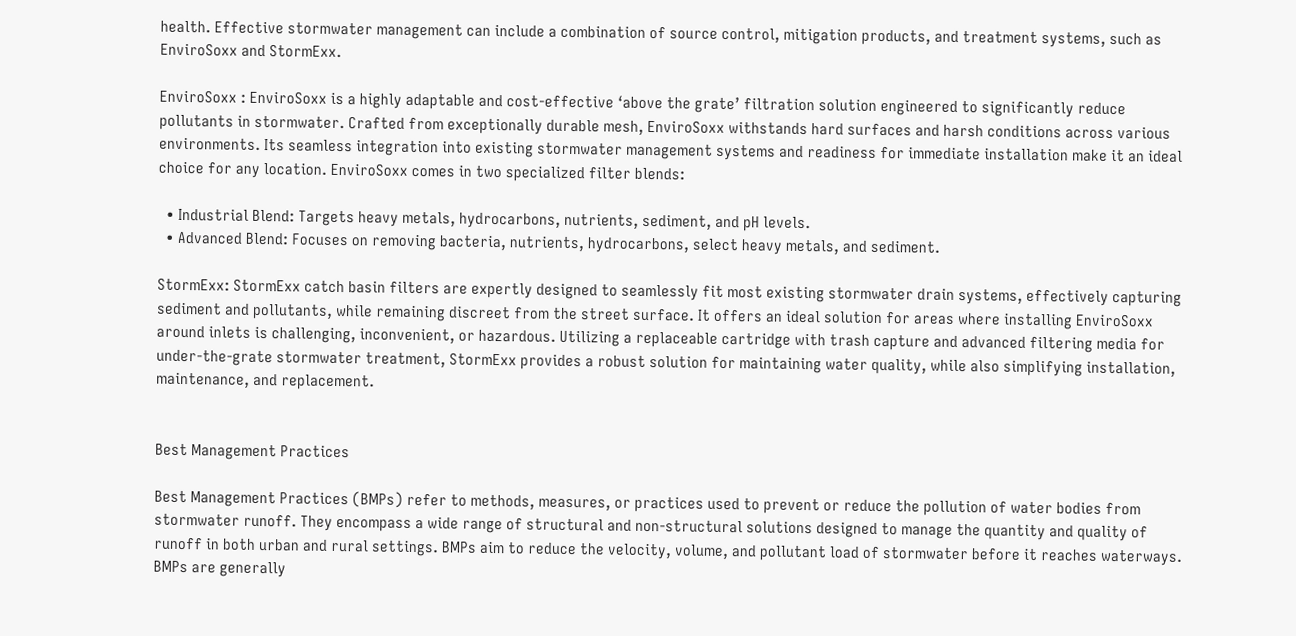health. Effective stormwater management can include a combination of source control, mitigation products, and treatment systems, such as EnviroSoxx and StormExx.

EnviroSoxx : EnviroSoxx is a highly adaptable and cost-effective ‘above the grate’ filtration solution engineered to significantly reduce pollutants in stormwater. Crafted from exceptionally durable mesh, EnviroSoxx withstands hard surfaces and harsh conditions across various environments. Its seamless integration into existing stormwater management systems and readiness for immediate installation make it an ideal choice for any location. EnviroSoxx comes in two specialized filter blends:

  • Industrial Blend: Targets heavy metals, hydrocarbons, nutrients, sediment, and pH levels.
  • Advanced Blend: Focuses on removing bacteria, nutrients, hydrocarbons, select heavy metals, and sediment.

StormExx: StormExx catch basin filters are expertly designed to seamlessly fit most existing stormwater drain systems, effectively capturing sediment and pollutants, while remaining discreet from the street surface. It offers an ideal solution for areas where installing EnviroSoxx around inlets is challenging, inconvenient, or hazardous. Utilizing a replaceable cartridge with trash capture and advanced filtering media for under-the-grate stormwater treatment, StormExx provides a robust solution for maintaining water quality, while also simplifying installation, maintenance, and replacement.


Best Management Practices

Best Management Practices (BMPs) refer to methods, measures, or practices used to prevent or reduce the pollution of water bodies from stormwater runoff. They encompass a wide range of structural and non-structural solutions designed to manage the quantity and quality of runoff in both urban and rural settings. BMPs aim to reduce the velocity, volume, and pollutant load of stormwater before it reaches waterways. BMPs are generally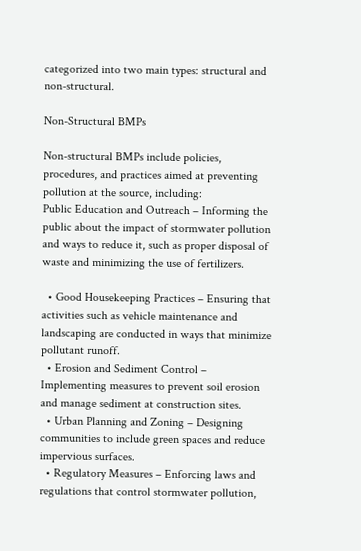categorized into two main types: structural and non-structural.

Non-Structural BMPs

Non-structural BMPs include policies, procedures, and practices aimed at preventing pollution at the source, including:
Public Education and Outreach – Informing the public about the impact of stormwater pollution and ways to reduce it, such as proper disposal of waste and minimizing the use of fertilizers.

  • Good Housekeeping Practices – Ensuring that activities such as vehicle maintenance and landscaping are conducted in ways that minimize pollutant runoff.
  • Erosion and Sediment Control – Implementing measures to prevent soil erosion and manage sediment at construction sites.
  • Urban Planning and Zoning – Designing communities to include green spaces and reduce impervious surfaces.
  • Regulatory Measures – Enforcing laws and regulations that control stormwater pollution,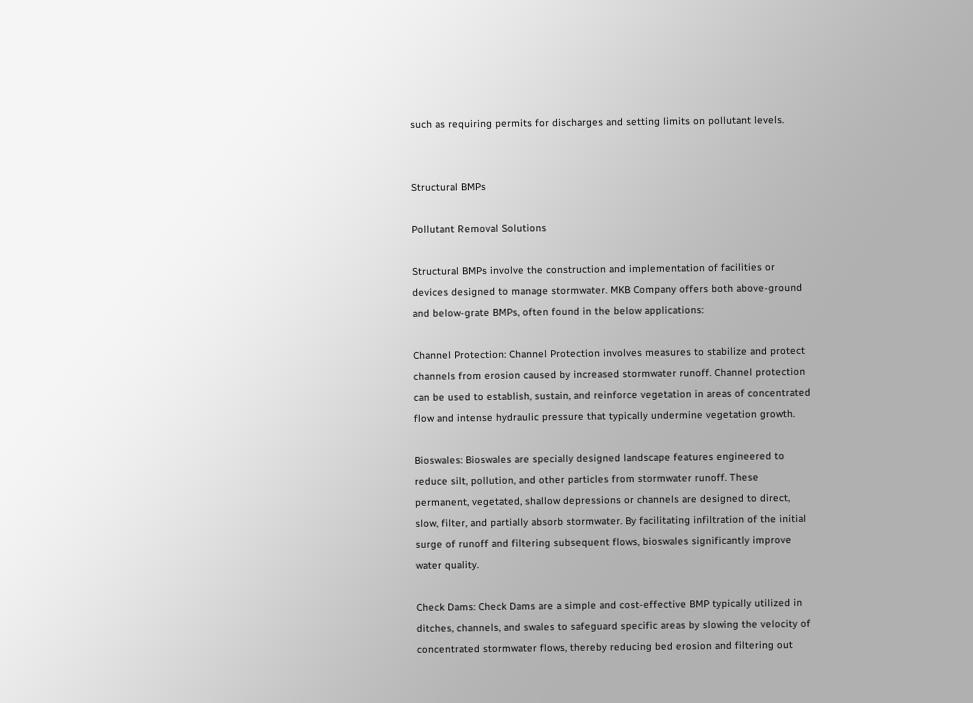such as requiring permits for discharges and setting limits on pollutant levels.


Structural BMPs

Pollutant Removal Solutions

Structural BMPs involve the construction and implementation of facilities or devices designed to manage stormwater. MKB Company offers both above-ground and below-grate BMPs, often found in the below applications:

Channel Protection: Channel Protection involves measures to stabilize and protect channels from erosion caused by increased stormwater runoff. Channel protection can be used to establish, sustain, and reinforce vegetation in areas of concentrated flow and intense hydraulic pressure that typically undermine vegetation growth.

Bioswales: Bioswales are specially designed landscape features engineered to reduce silt, pollution, and other particles from stormwater runoff. These permanent, vegetated, shallow depressions or channels are designed to direct, slow, filter, and partially absorb stormwater. By facilitating infiltration of the initial surge of runoff and filtering subsequent flows, bioswales significantly improve water quality.

Check Dams: Check Dams are a simple and cost-effective BMP typically utilized in ditches, channels, and swales to safeguard specific areas by slowing the velocity of concentrated stormwater flows, thereby reducing bed erosion and filtering out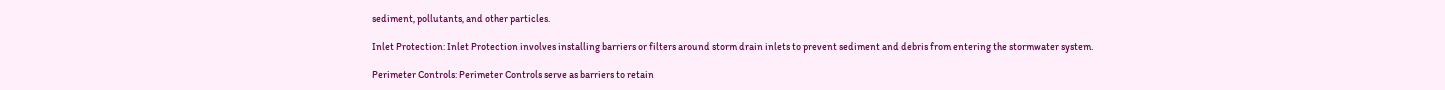sediment, pollutants, and other particles.

Inlet Protection: Inlet Protection involves installing barriers or filters around storm drain inlets to prevent sediment and debris from entering the stormwater system.

Perimeter Controls: Perimeter Controls serve as barriers to retain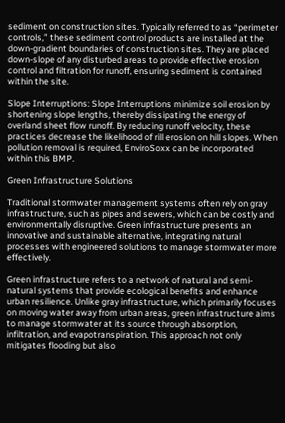sediment on construction sites. Typically referred to as “perimeter controls,” these sediment control products are installed at the down-gradient boundaries of construction sites. They are placed down-slope of any disturbed areas to provide effective erosion control and filtration for runoff, ensuring sediment is contained within the site.

Slope Interruptions: Slope Interruptions minimize soil erosion by shortening slope lengths, thereby dissipating the energy of overland sheet flow runoff. By reducing runoff velocity, these practices decrease the likelihood of rill erosion on hill slopes. When pollution removal is required, EnviroSoxx can be incorporated within this BMP.

Green Infrastructure Solutions

Traditional stormwater management systems often rely on gray infrastructure, such as pipes and sewers, which can be costly and environmentally disruptive. Green infrastructure presents an innovative and sustainable alternative, integrating natural processes with engineered solutions to manage stormwater more effectively.

Green infrastructure refers to a network of natural and semi-natural systems that provide ecological benefits and enhance urban resilience. Unlike gray infrastructure, which primarily focuses on moving water away from urban areas, green infrastructure aims to manage stormwater at its source through absorption, infiltration, and evapotranspiration. This approach not only mitigates flooding but also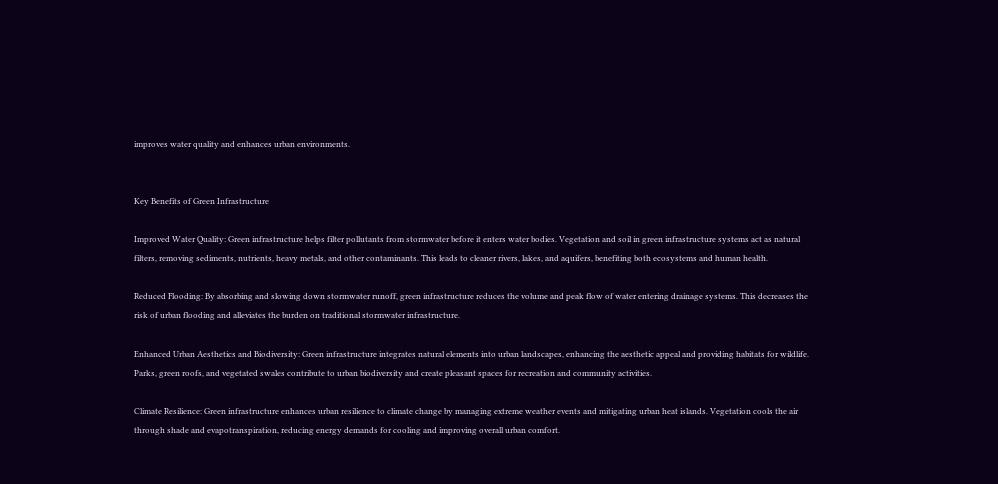improves water quality and enhances urban environments.


Key Benefits of Green Infrastructure

Improved Water Quality: Green infrastructure helps filter pollutants from stormwater before it enters water bodies. Vegetation and soil in green infrastructure systems act as natural filters, removing sediments, nutrients, heavy metals, and other contaminants. This leads to cleaner rivers, lakes, and aquifers, benefiting both ecosystems and human health.

Reduced Flooding: By absorbing and slowing down stormwater runoff, green infrastructure reduces the volume and peak flow of water entering drainage systems. This decreases the risk of urban flooding and alleviates the burden on traditional stormwater infrastructure.

Enhanced Urban Aesthetics and Biodiversity: Green infrastructure integrates natural elements into urban landscapes, enhancing the aesthetic appeal and providing habitats for wildlife. Parks, green roofs, and vegetated swales contribute to urban biodiversity and create pleasant spaces for recreation and community activities.

Climate Resilience: Green infrastructure enhances urban resilience to climate change by managing extreme weather events and mitigating urban heat islands. Vegetation cools the air through shade and evapotranspiration, reducing energy demands for cooling and improving overall urban comfort.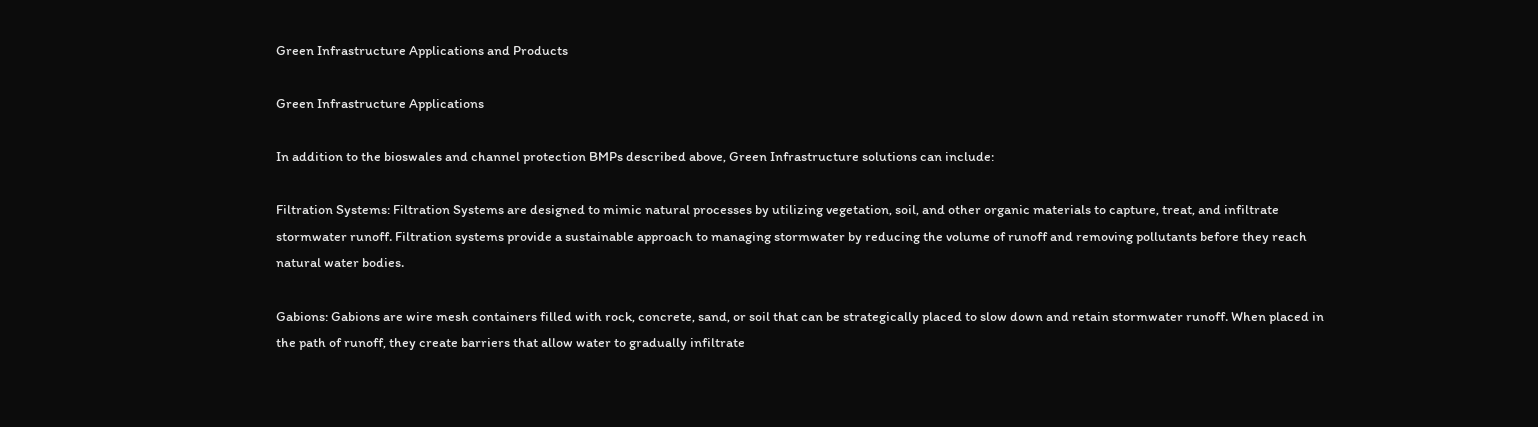Green Infrastructure Applications and Products

Green Infrastructure Applications

In addition to the bioswales and channel protection BMPs described above, Green Infrastructure solutions can include:

Filtration Systems: Filtration Systems are designed to mimic natural processes by utilizing vegetation, soil, and other organic materials to capture, treat, and infiltrate stormwater runoff. Filtration systems provide a sustainable approach to managing stormwater by reducing the volume of runoff and removing pollutants before they reach natural water bodies.

Gabions: Gabions are wire mesh containers filled with rock, concrete, sand, or soil that can be strategically placed to slow down and retain stormwater runoff. When placed in the path of runoff, they create barriers that allow water to gradually infiltrate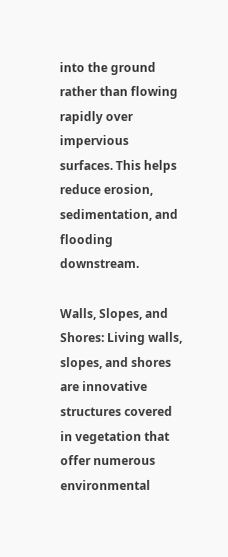into the ground rather than flowing rapidly over impervious surfaces. This helps reduce erosion, sedimentation, and flooding downstream.

Walls, Slopes, and Shores: Living walls, slopes, and shores are innovative structures covered in vegetation that offer numerous environmental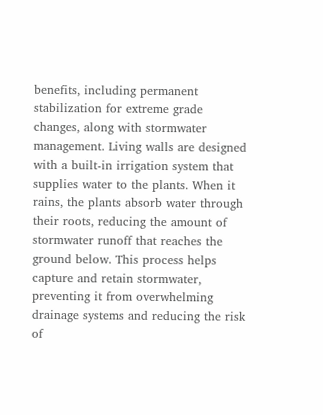benefits, including permanent stabilization for extreme grade changes, along with stormwater management. Living walls are designed with a built-in irrigation system that supplies water to the plants. When it rains, the plants absorb water through their roots, reducing the amount of stormwater runoff that reaches the ground below. This process helps capture and retain stormwater, preventing it from overwhelming drainage systems and reducing the risk of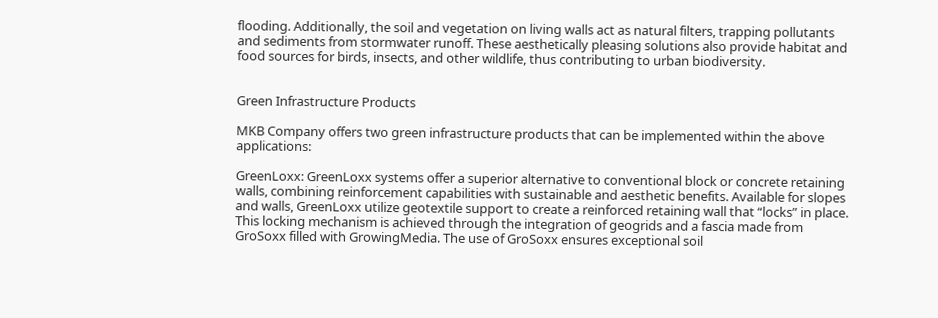flooding. Additionally, the soil and vegetation on living walls act as natural filters, trapping pollutants and sediments from stormwater runoff. These aesthetically pleasing solutions also provide habitat and food sources for birds, insects, and other wildlife, thus contributing to urban biodiversity.


Green Infrastructure Products

MKB Company offers two green infrastructure products that can be implemented within the above applications:

GreenLoxx: GreenLoxx systems offer a superior alternative to conventional block or concrete retaining walls, combining reinforcement capabilities with sustainable and aesthetic benefits. Available for slopes and walls, GreenLoxx utilize geotextile support to create a reinforced retaining wall that “locks” in place. This locking mechanism is achieved through the integration of geogrids and a fascia made from GroSoxx filled with GrowingMedia. The use of GroSoxx ensures exceptional soil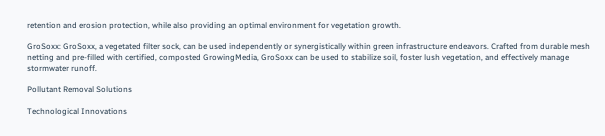retention and erosion protection, while also providing an optimal environment for vegetation growth.

GroSoxx: GroSoxx, a vegetated filter sock, can be used independently or synergistically within green infrastructure endeavors. Crafted from durable mesh netting and pre-filled with certified, composted GrowingMedia, GroSoxx can be used to stabilize soil, foster lush vegetation, and effectively manage stormwater runoff.

Pollutant Removal Solutions

Technological Innovations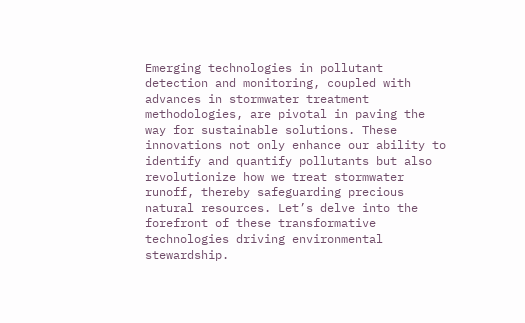Emerging technologies in pollutant detection and monitoring, coupled with advances in stormwater treatment methodologies, are pivotal in paving the way for sustainable solutions. These innovations not only enhance our ability to identify and quantify pollutants but also revolutionize how we treat stormwater runoff, thereby safeguarding precious natural resources. Let’s delve into the forefront of these transformative technologies driving environmental stewardship.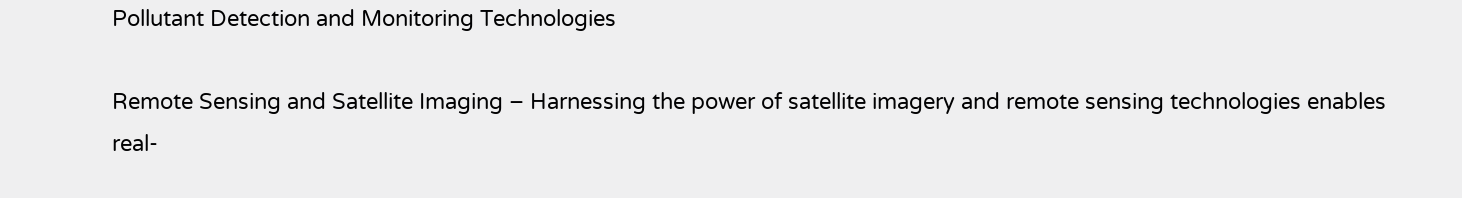Pollutant Detection and Monitoring Technologies

Remote Sensing and Satellite Imaging – Harnessing the power of satellite imagery and remote sensing technologies enables real-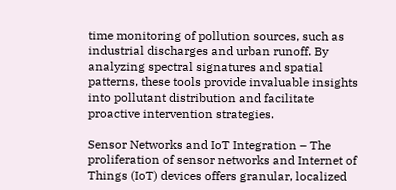time monitoring of pollution sources, such as industrial discharges and urban runoff. By analyzing spectral signatures and spatial patterns, these tools provide invaluable insights into pollutant distribution and facilitate proactive intervention strategies.

Sensor Networks and IoT Integration – The proliferation of sensor networks and Internet of Things (IoT) devices offers granular, localized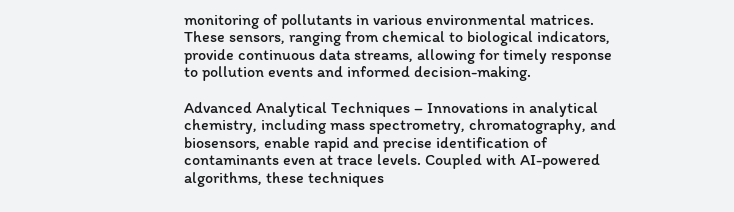monitoring of pollutants in various environmental matrices. These sensors, ranging from chemical to biological indicators, provide continuous data streams, allowing for timely response to pollution events and informed decision-making.

Advanced Analytical Techniques – Innovations in analytical chemistry, including mass spectrometry, chromatography, and biosensors, enable rapid and precise identification of contaminants even at trace levels. Coupled with AI-powered algorithms, these techniques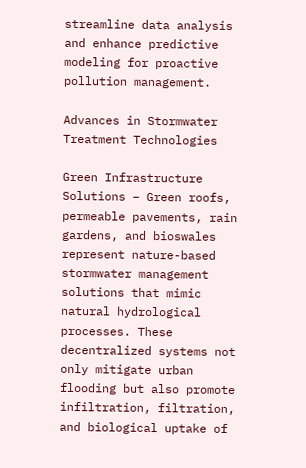streamline data analysis and enhance predictive modeling for proactive pollution management.

Advances in Stormwater Treatment Technologies

Green Infrastructure Solutions – Green roofs, permeable pavements, rain gardens, and bioswales represent nature-based stormwater management solutions that mimic natural hydrological processes. These decentralized systems not only mitigate urban flooding but also promote infiltration, filtration, and biological uptake of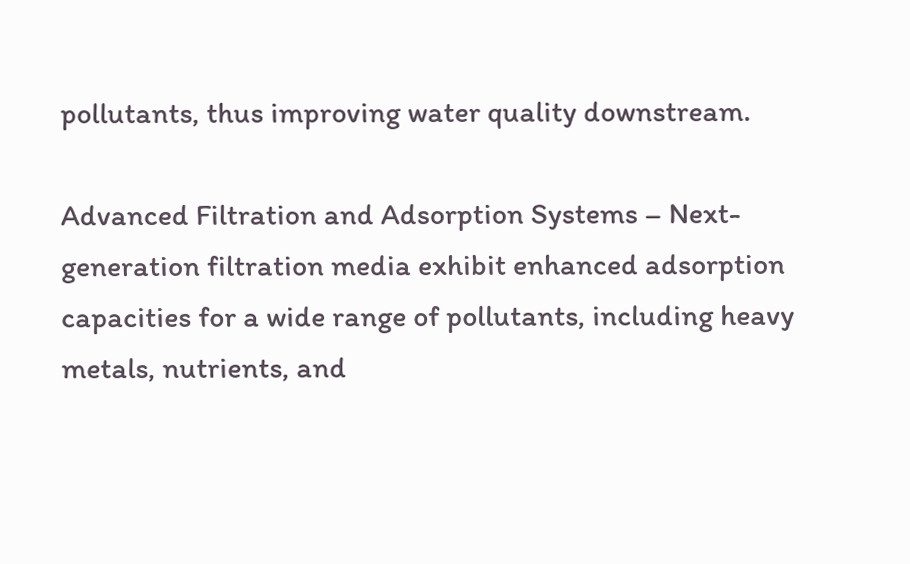pollutants, thus improving water quality downstream.

Advanced Filtration and Adsorption Systems – Next-generation filtration media exhibit enhanced adsorption capacities for a wide range of pollutants, including heavy metals, nutrients, and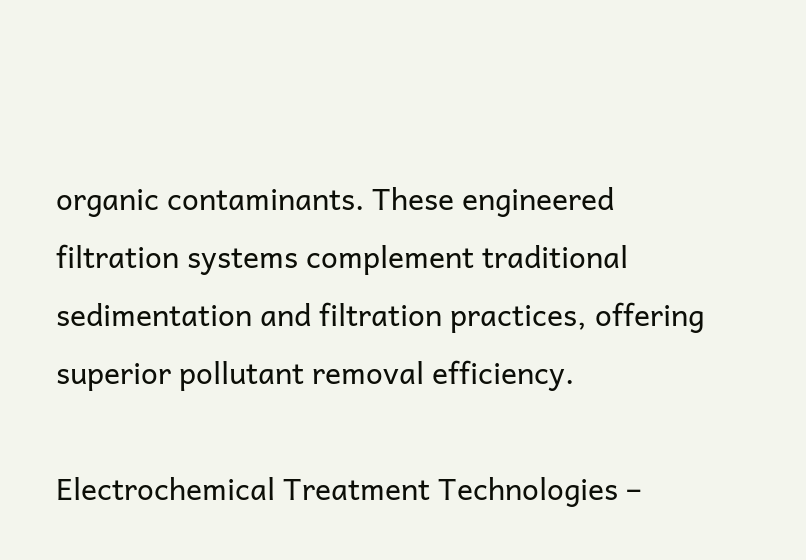organic contaminants. These engineered filtration systems complement traditional sedimentation and filtration practices, offering superior pollutant removal efficiency.

Electrochemical Treatment Technologies –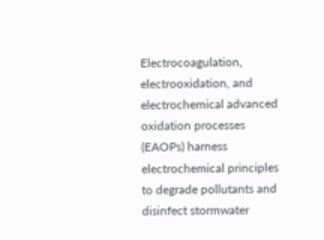Electrocoagulation, electrooxidation, and electrochemical advanced oxidation processes (EAOPs) harness electrochemical principles to degrade pollutants and disinfect stormwater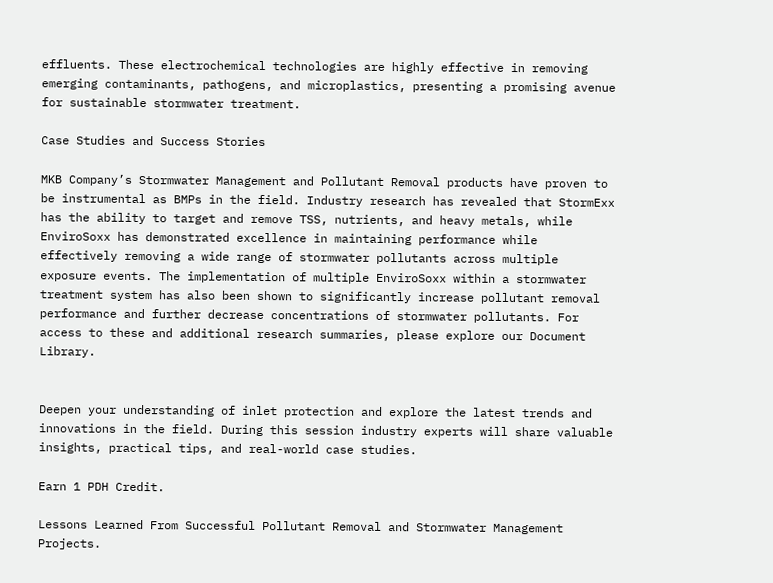effluents. These electrochemical technologies are highly effective in removing emerging contaminants, pathogens, and microplastics, presenting a promising avenue for sustainable stormwater treatment.

Case Studies and Success Stories

MKB Company’s Stormwater Management and Pollutant Removal products have proven to be instrumental as BMPs in the field. Industry research has revealed that StormExx has the ability to target and remove TSS, nutrients, and heavy metals, while EnviroSoxx has demonstrated excellence in maintaining performance while effectively removing a wide range of stormwater pollutants across multiple exposure events. The implementation of multiple EnviroSoxx within a stormwater treatment system has also been shown to significantly increase pollutant removal performance and further decrease concentrations of stormwater pollutants. For access to these and additional research summaries, please explore our Document Library.


Deepen your understanding of inlet protection and explore the latest trends and innovations in the field. During this session industry experts will share valuable insights, practical tips, and real-world case studies.

Earn 1 PDH Credit.

Lessons Learned From Successful Pollutant Removal and Stormwater Management Projects.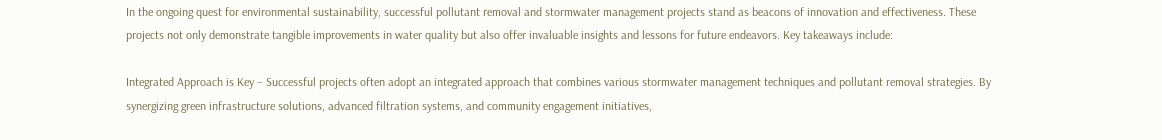In the ongoing quest for environmental sustainability, successful pollutant removal and stormwater management projects stand as beacons of innovation and effectiveness. These projects not only demonstrate tangible improvements in water quality but also offer invaluable insights and lessons for future endeavors. Key takeaways include:

Integrated Approach is Key – Successful projects often adopt an integrated approach that combines various stormwater management techniques and pollutant removal strategies. By synergizing green infrastructure solutions, advanced filtration systems, and community engagement initiatives,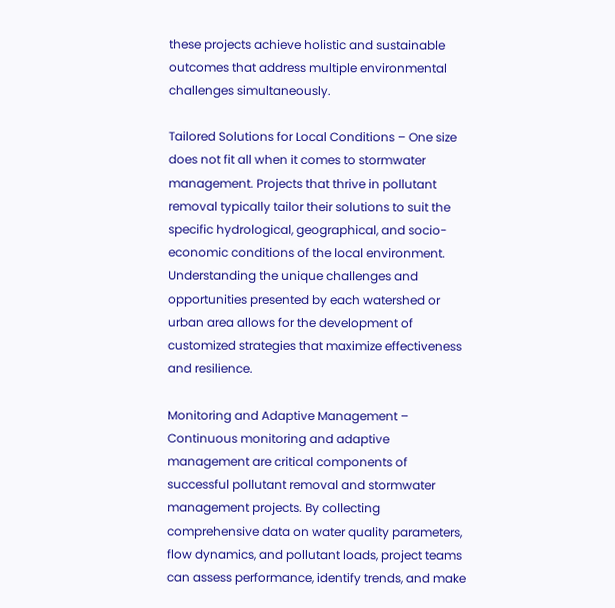these projects achieve holistic and sustainable outcomes that address multiple environmental challenges simultaneously.

Tailored Solutions for Local Conditions – One size does not fit all when it comes to stormwater management. Projects that thrive in pollutant removal typically tailor their solutions to suit the specific hydrological, geographical, and socio-economic conditions of the local environment. Understanding the unique challenges and opportunities presented by each watershed or urban area allows for the development of customized strategies that maximize effectiveness and resilience.

Monitoring and Adaptive Management – Continuous monitoring and adaptive management are critical components of successful pollutant removal and stormwater management projects. By collecting comprehensive data on water quality parameters, flow dynamics, and pollutant loads, project teams can assess performance, identify trends, and make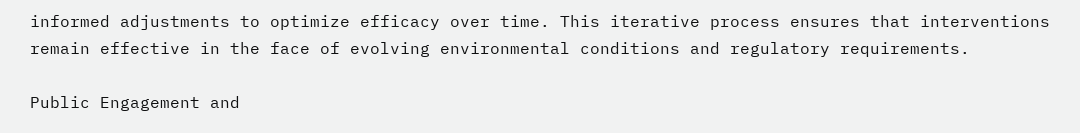informed adjustments to optimize efficacy over time. This iterative process ensures that interventions remain effective in the face of evolving environmental conditions and regulatory requirements.

Public Engagement and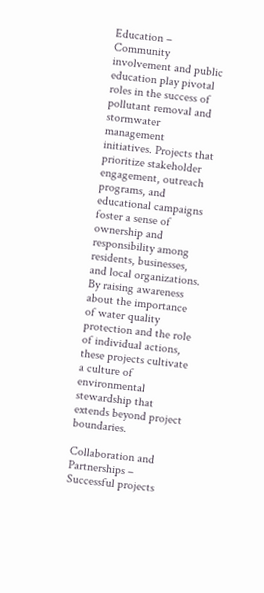Education – Community involvement and public education play pivotal roles in the success of pollutant removal and stormwater management initiatives. Projects that prioritize stakeholder engagement, outreach programs, and educational campaigns foster a sense of ownership and responsibility among residents, businesses, and local organizations. By raising awareness about the importance of water quality protection and the role of individual actions, these projects cultivate a culture of environmental stewardship that extends beyond project boundaries.

Collaboration and Partnerships – Successful projects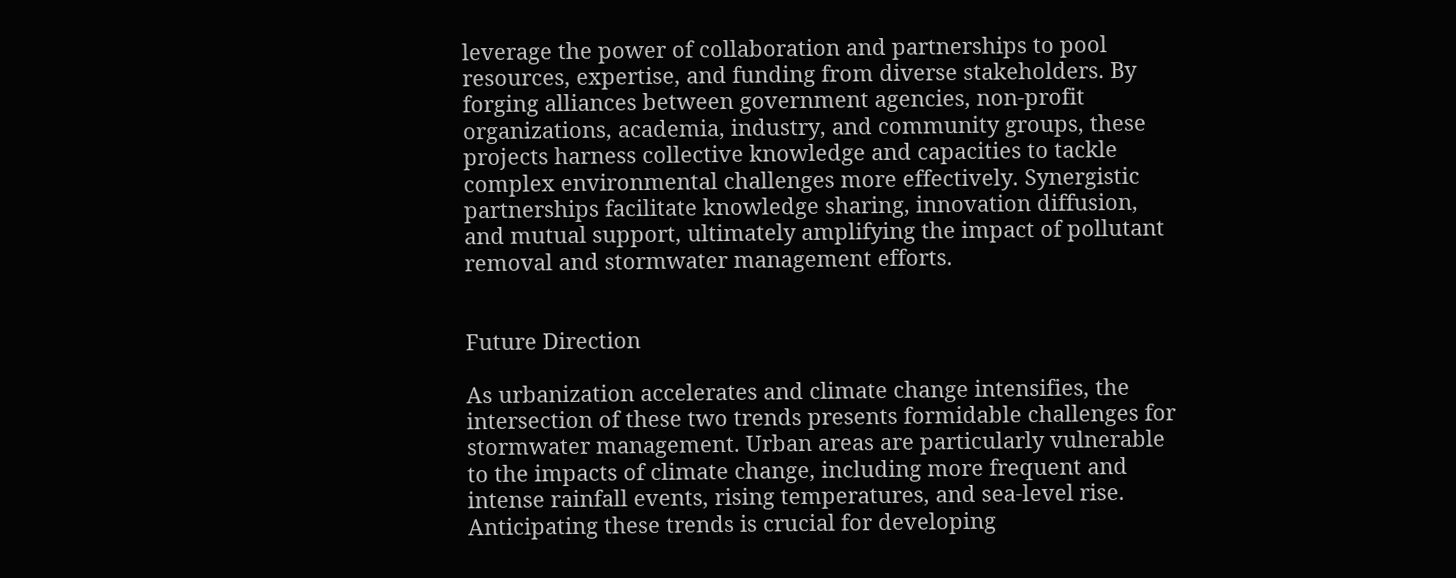leverage the power of collaboration and partnerships to pool resources, expertise, and funding from diverse stakeholders. By forging alliances between government agencies, non-profit organizations, academia, industry, and community groups, these projects harness collective knowledge and capacities to tackle complex environmental challenges more effectively. Synergistic partnerships facilitate knowledge sharing, innovation diffusion, and mutual support, ultimately amplifying the impact of pollutant removal and stormwater management efforts.


Future Direction

As urbanization accelerates and climate change intensifies, the intersection of these two trends presents formidable challenges for stormwater management. Urban areas are particularly vulnerable to the impacts of climate change, including more frequent and intense rainfall events, rising temperatures, and sea-level rise. Anticipating these trends is crucial for developing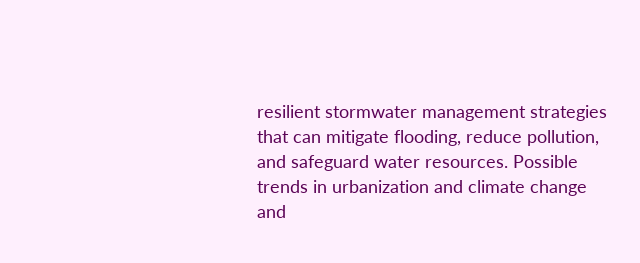resilient stormwater management strategies that can mitigate flooding, reduce pollution, and safeguard water resources. Possible trends in urbanization and climate change and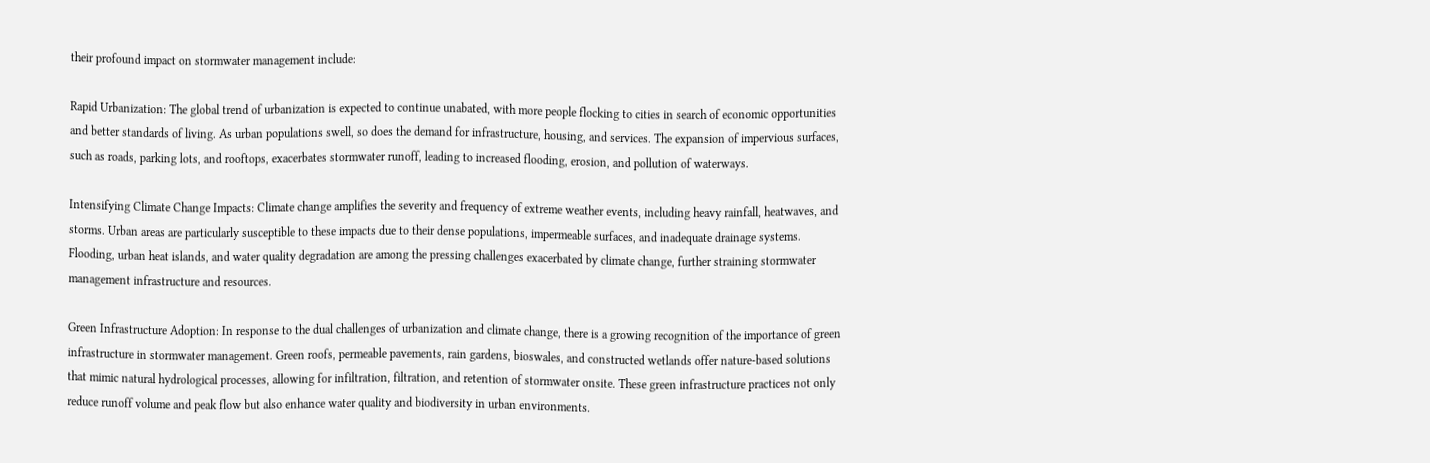their profound impact on stormwater management include:

Rapid Urbanization: The global trend of urbanization is expected to continue unabated, with more people flocking to cities in search of economic opportunities and better standards of living. As urban populations swell, so does the demand for infrastructure, housing, and services. The expansion of impervious surfaces, such as roads, parking lots, and rooftops, exacerbates stormwater runoff, leading to increased flooding, erosion, and pollution of waterways.

Intensifying Climate Change Impacts: Climate change amplifies the severity and frequency of extreme weather events, including heavy rainfall, heatwaves, and storms. Urban areas are particularly susceptible to these impacts due to their dense populations, impermeable surfaces, and inadequate drainage systems. Flooding, urban heat islands, and water quality degradation are among the pressing challenges exacerbated by climate change, further straining stormwater management infrastructure and resources.

Green Infrastructure Adoption: In response to the dual challenges of urbanization and climate change, there is a growing recognition of the importance of green infrastructure in stormwater management. Green roofs, permeable pavements, rain gardens, bioswales, and constructed wetlands offer nature-based solutions that mimic natural hydrological processes, allowing for infiltration, filtration, and retention of stormwater onsite. These green infrastructure practices not only reduce runoff volume and peak flow but also enhance water quality and biodiversity in urban environments.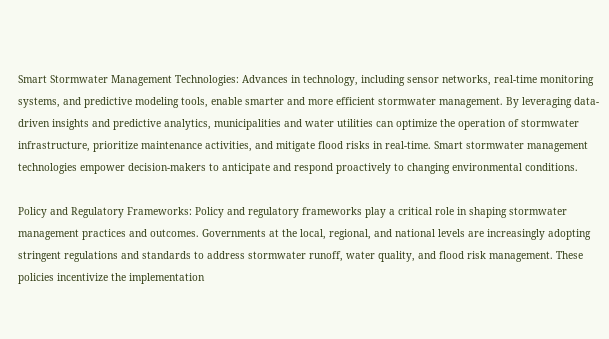Smart Stormwater Management Technologies: Advances in technology, including sensor networks, real-time monitoring systems, and predictive modeling tools, enable smarter and more efficient stormwater management. By leveraging data-driven insights and predictive analytics, municipalities and water utilities can optimize the operation of stormwater infrastructure, prioritize maintenance activities, and mitigate flood risks in real-time. Smart stormwater management technologies empower decision-makers to anticipate and respond proactively to changing environmental conditions.

Policy and Regulatory Frameworks: Policy and regulatory frameworks play a critical role in shaping stormwater management practices and outcomes. Governments at the local, regional, and national levels are increasingly adopting stringent regulations and standards to address stormwater runoff, water quality, and flood risk management. These policies incentivize the implementation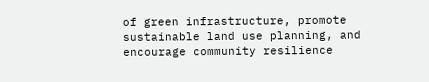of green infrastructure, promote sustainable land use planning, and encourage community resilience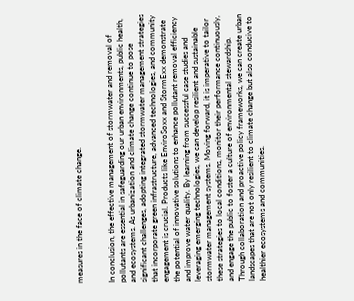measures in the face of climate change.


In conclusion, the effective management of stormwater and removal of pollutants are essential in safeguarding our urban environments, public health, and ecosystems. As urbanization and climate change continue to pose significant challenges, adopting integrated stormwater management strategies that incorporate green infrastructure, advanced technologies, and community engagement is crucial. Products like EnviroSoxx and StormExx demonstrate the potential of innovative solutions to enhance pollutant removal efficiency and improve water quality. By learning from successful case studies and leveraging emerging technologies, we can develop resilient and sustainable stormwater management systems. Moving forward, it is imperative to tailor these strategies to local conditions, monitor their performance continuously, and engage the public to foster a culture of environmental stewardship. Through collaboration and proactive policy frameworks, we can create urban landscapes that are not only resilient to climate change but also conducive to healthier ecosystems and communities.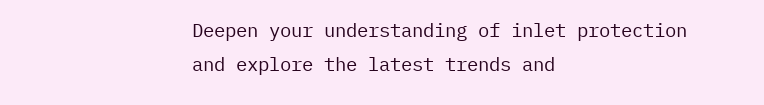Deepen your understanding of inlet protection and explore the latest trends and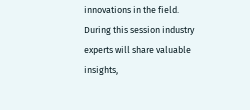innovations in the field. During this session industry experts will share valuable insights,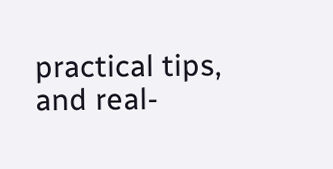practical tips, and real-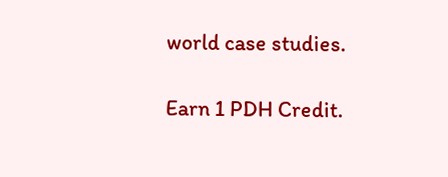world case studies.

Earn 1 PDH Credit.